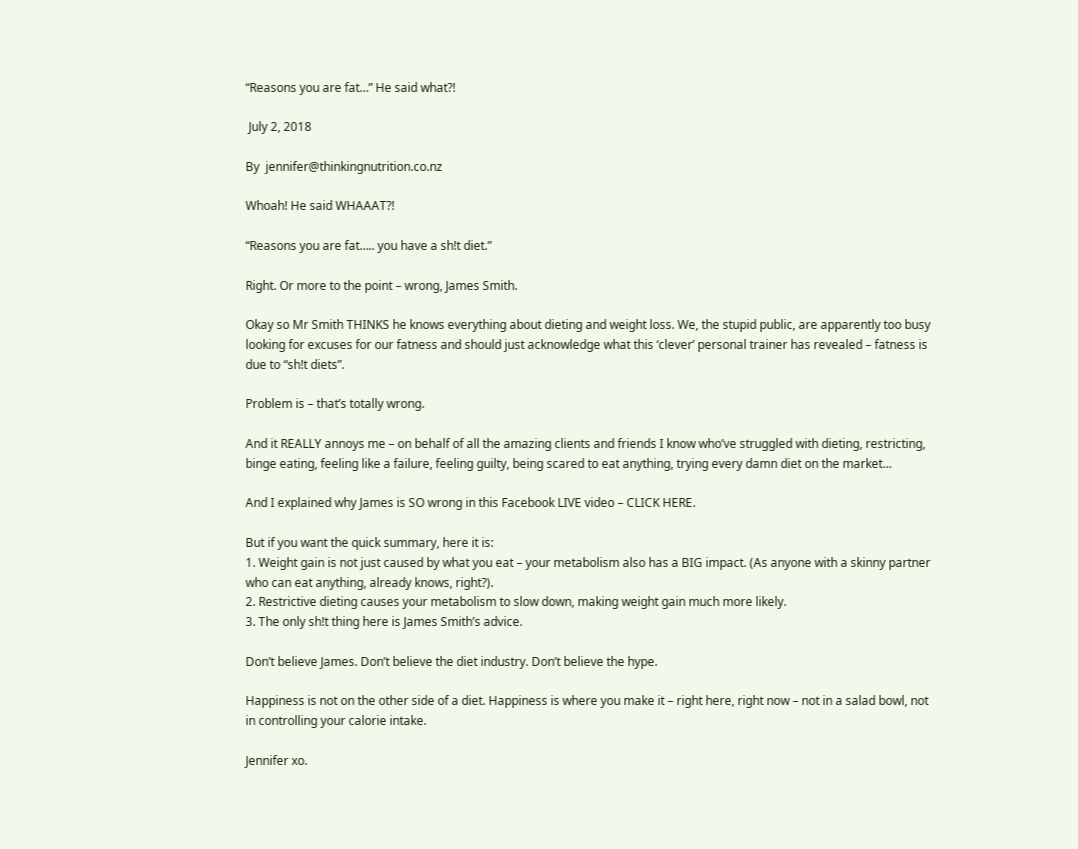“Reasons you are fat…” He said what?!

 July 2, 2018

By  jennifer@thinkingnutrition.co.nz

Whoah! He said WHAAAT?!

“Reasons you are fat….. you have a sh!t diet.”

Right. Or more to the point – wrong, James Smith.

Okay so Mr Smith THINKS he knows everything about dieting and weight loss. We, the stupid public, are apparently too busy looking for excuses for our fatness and should just acknowledge what this ‘clever’ personal trainer has revealed – fatness is due to “sh!t diets”.

Problem is – that’s totally wrong.

And it REALLY annoys me – on behalf of all the amazing clients and friends I know who’ve struggled with dieting, restricting, binge eating, feeling like a failure, feeling guilty, being scared to eat anything, trying every damn diet on the market…

And I explained why James is SO wrong in this Facebook LIVE video – CLICK HERE.

But if you want the quick summary, here it is:
1. Weight gain is not just caused by what you eat – your metabolism also has a BIG impact. (As anyone with a skinny partner who can eat anything, already knows, right?).
2. Restrictive dieting causes your metabolism to slow down, making weight gain much more likely.
3. The only sh!t thing here is James Smith’s advice.

Don’t believe James. Don’t believe the diet industry. Don’t believe the hype.

Happiness is not on the other side of a diet. Happiness is where you make it – right here, right now – not in a salad bowl, not in controlling your calorie intake.

Jennifer xo.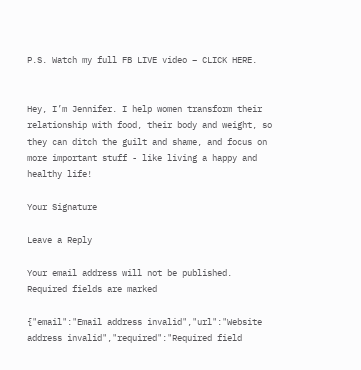P.S. Watch my full FB LIVE video – CLICK HERE.


Hey, I’m Jennifer. I help women transform their relationship with food, their body and weight, so they can ditch the guilt and shame, and focus on more important stuff - like living a happy and healthy life!

Your Signature

Leave a Reply

Your email address will not be published. Required fields are marked

{"email":"Email address invalid","url":"Website address invalid","required":"Required field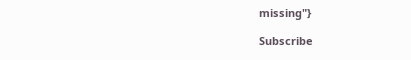missing"}

Subscribe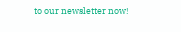to our newsletter now!